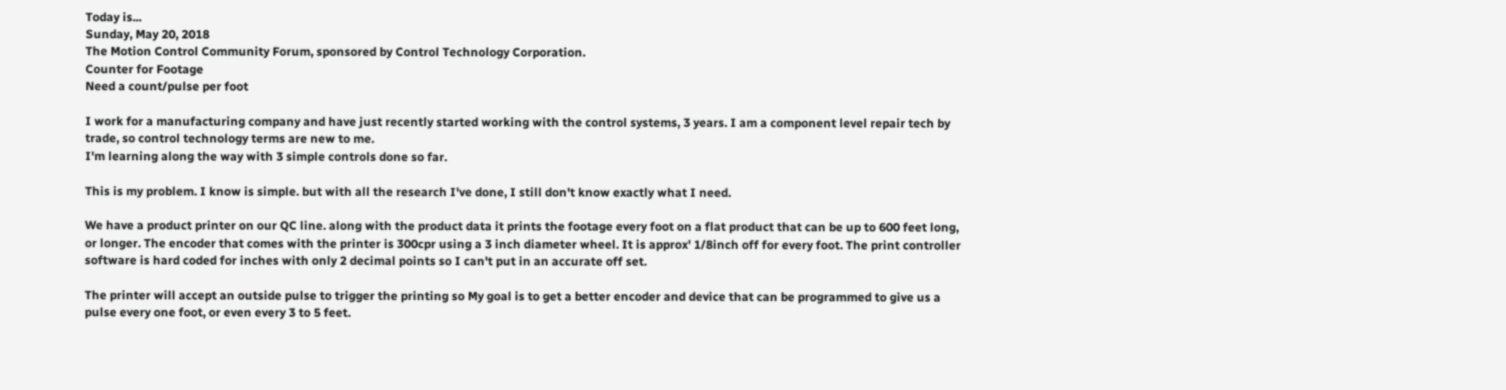Today is...
Sunday, May 20, 2018
The Motion Control Community Forum, sponsored by Control Technology Corporation.
Counter for Footage
Need a count/pulse per foot

I work for a manufacturing company and have just recently started working with the control systems, 3 years. I am a component level repair tech by trade, so control technology terms are new to me.
I'm learning along the way with 3 simple controls done so far.

This is my problem. I know is simple. but with all the research I've done, I still don't know exactly what I need.

We have a product printer on our QC line. along with the product data it prints the footage every foot on a flat product that can be up to 600 feet long, or longer. The encoder that comes with the printer is 300cpr using a 3 inch diameter wheel. It is approx' 1/8inch off for every foot. The print controller software is hard coded for inches with only 2 decimal points so I can't put in an accurate off set.

The printer will accept an outside pulse to trigger the printing so My goal is to get a better encoder and device that can be programmed to give us a pulse every one foot, or even every 3 to 5 feet.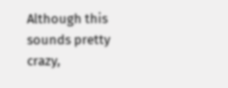Although this sounds pretty crazy,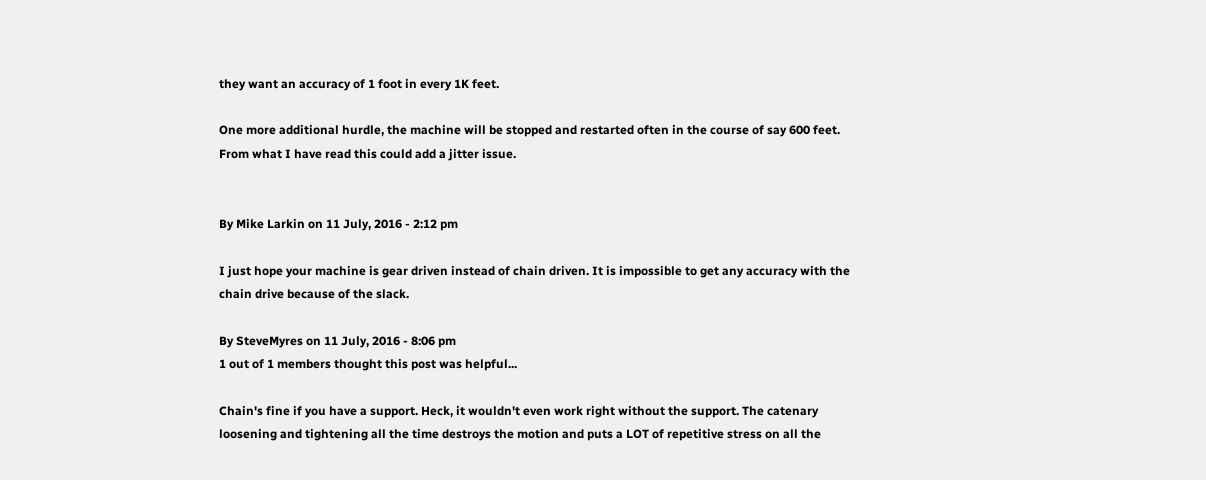they want an accuracy of 1 foot in every 1K feet.

One more additional hurdle, the machine will be stopped and restarted often in the course of say 600 feet. From what I have read this could add a jitter issue.


By Mike Larkin on 11 July, 2016 - 2:12 pm

I just hope your machine is gear driven instead of chain driven. It is impossible to get any accuracy with the chain drive because of the slack.

By SteveMyres on 11 July, 2016 - 8:06 pm
1 out of 1 members thought this post was helpful...

Chain's fine if you have a support. Heck, it wouldn't even work right without the support. The catenary loosening and tightening all the time destroys the motion and puts a LOT of repetitive stress on all the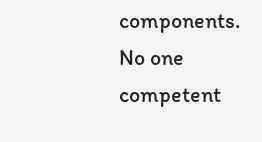components. No one competent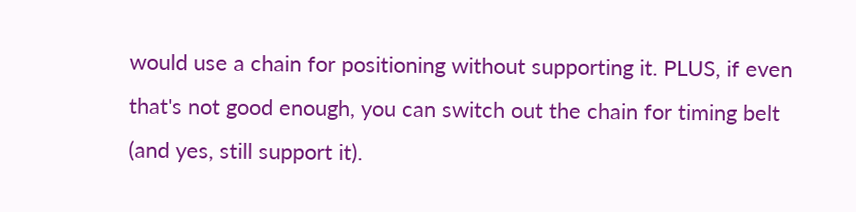would use a chain for positioning without supporting it. PLUS, if even that's not good enough, you can switch out the chain for timing belt (and yes, still support it).